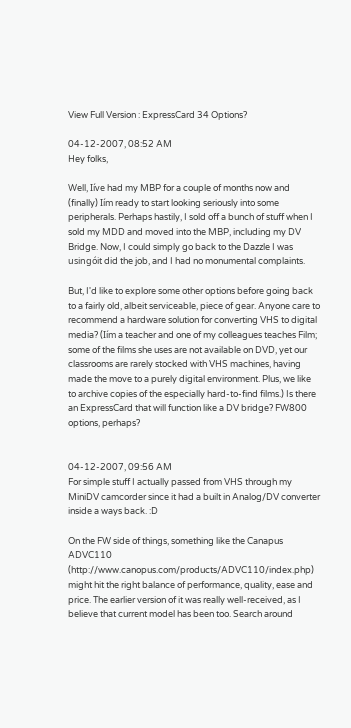View Full Version : ExpressCard 34 Options?

04-12-2007, 08:52 AM
Hey folks,

Well, Iíve had my MBP for a couple of months now and (finally) Iím ready to start looking seriously into some peripherals. Perhaps hastily, I sold off a bunch of stuff when I sold my MDD and moved into the MBP, including my DV Bridge. Now, I could simply go back to the Dazzle I was usingóit did the job, and I had no monumental complaints.

But, I'd like to explore some other options before going back to a fairly old, albeit serviceable, piece of gear. Anyone care to recommend a hardware solution for converting VHS to digital media? (Iím a teacher and one of my colleagues teaches Film; some of the films she uses are not available on DVD, yet our classrooms are rarely stocked with VHS machines, having made the move to a purely digital environment. Plus, we like to archive copies of the especially hard-to-find films.) Is there an ExpressCard that will function like a DV bridge? FW800 options, perhaps?


04-12-2007, 09:56 AM
For simple stuff I actually passed from VHS through my MiniDV camcorder since it had a built in Analog/DV converter inside a ways back. :D

On the FW side of things, something like the Canapus ADVC110 (http://www.canopus.com/products/ADVC110/index.php) might hit the right balance of performance, quality, ease and price. The earlier version of it was really well-received, as I believe that current model has been too. Search around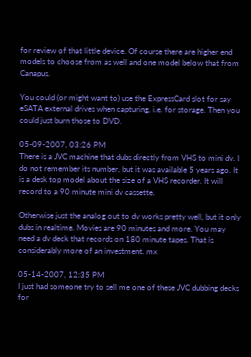for review of that little device. Of course there are higher end models to choose from as well and one model below that from Canapus.

You could (or might want to) use the ExpressCard slot for say eSATA external drives when capturing, i.e. for storage. Then you could just burn those to DVD.

05-09-2007, 03:26 PM
There is a JVC machine that dubs directly from VHS to mini dv. I do not remember its number, but it was available 5 years ago. It is a desk top model about the size of a VHS recorder. It will record to a 90 minute mini dv cassette.

Otherwise just the analog out to dv works pretty well, but it only dubs in realtime. Movies are 90 minutes and more. You may need a dv deck that records on 180 minute tapes. That is considerably more of an investment. mx

05-14-2007, 12:35 PM
I just had someone try to sell me one of these JVC dubbing decks for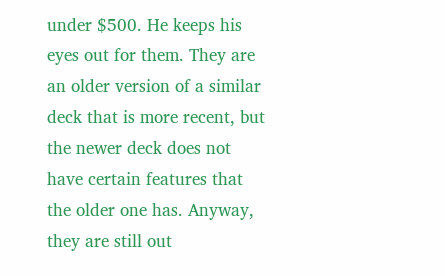under $500. He keeps his eyes out for them. They are an older version of a similar deck that is more recent, but the newer deck does not have certain features that the older one has. Anyway, they are still out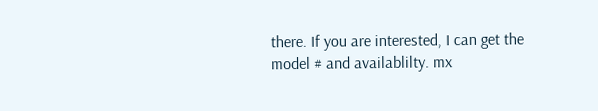there. If you are interested, I can get the model # and availablilty. mx